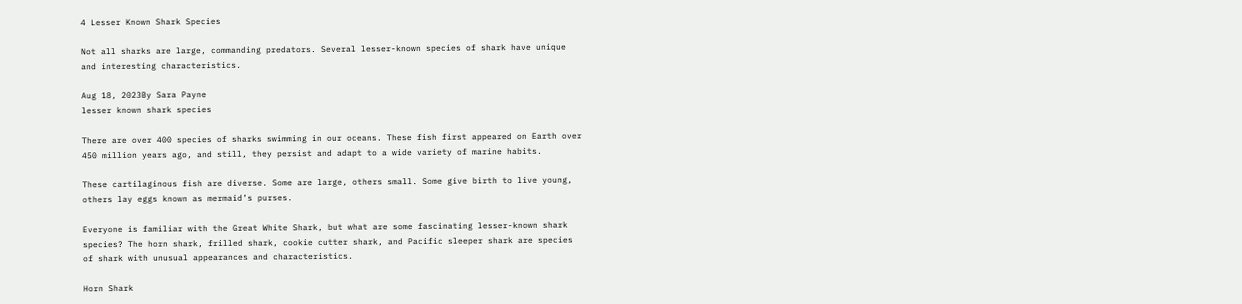4 Lesser Known Shark Species

Not all sharks are large, commanding predators. Several lesser-known species of shark have unique and interesting characteristics.

Aug 18, 2023By Sara Payne
lesser known shark species

There are over 400 species of sharks swimming in our oceans. These fish first appeared on Earth over 450 million years ago, and still, they persist and adapt to a wide variety of marine habits.

These cartilaginous fish are diverse. Some are large, others small. Some give birth to live young, others lay eggs known as mermaid’s purses.

Everyone is familiar with the Great White Shark, but what are some fascinating lesser-known shark species? The horn shark, frilled shark, cookie cutter shark, and Pacific sleeper shark are species of shark with unusual appearances and characteristics.

Horn Shark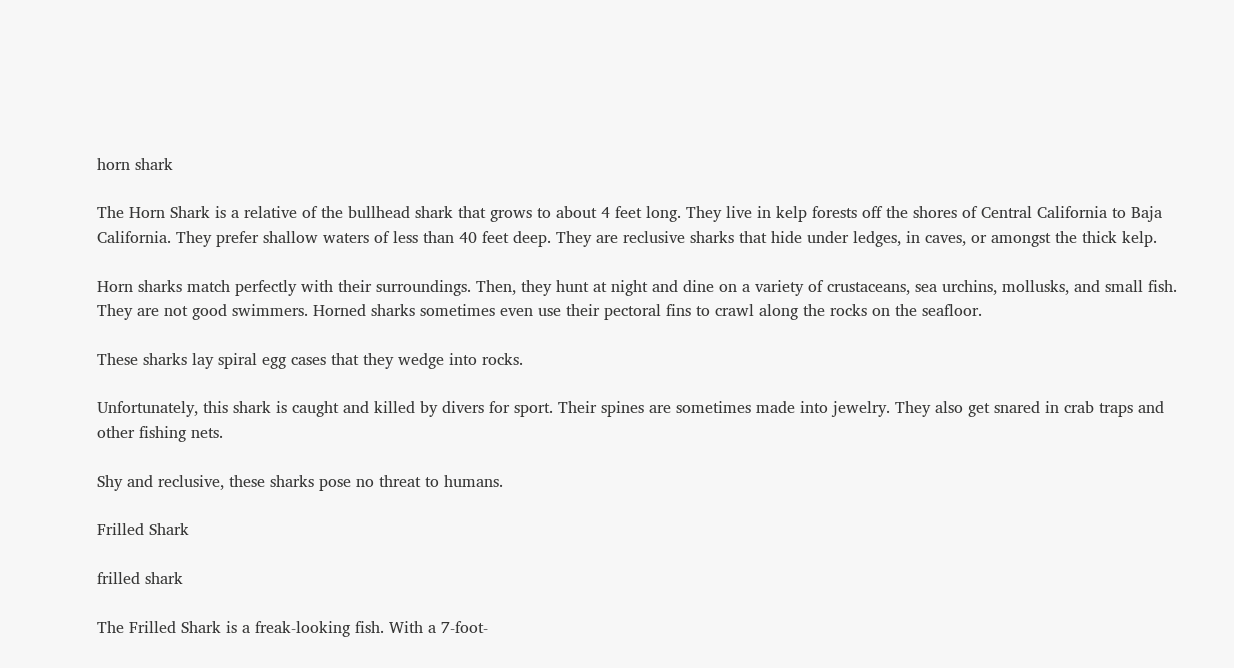horn shark

The Horn Shark is a relative of the bullhead shark that grows to about 4 feet long. They live in kelp forests off the shores of Central California to Baja California. They prefer shallow waters of less than 40 feet deep. They are reclusive sharks that hide under ledges, in caves, or amongst the thick kelp.

Horn sharks match perfectly with their surroundings. Then, they hunt at night and dine on a variety of crustaceans, sea urchins, mollusks, and small fish. They are not good swimmers. Horned sharks sometimes even use their pectoral fins to crawl along the rocks on the seafloor.

These sharks lay spiral egg cases that they wedge into rocks.

Unfortunately, this shark is caught and killed by divers for sport. Their spines are sometimes made into jewelry. They also get snared in crab traps and other fishing nets.

Shy and reclusive, these sharks pose no threat to humans.

Frilled Shark

frilled shark

The Frilled Shark is a freak-looking fish. With a 7-foot-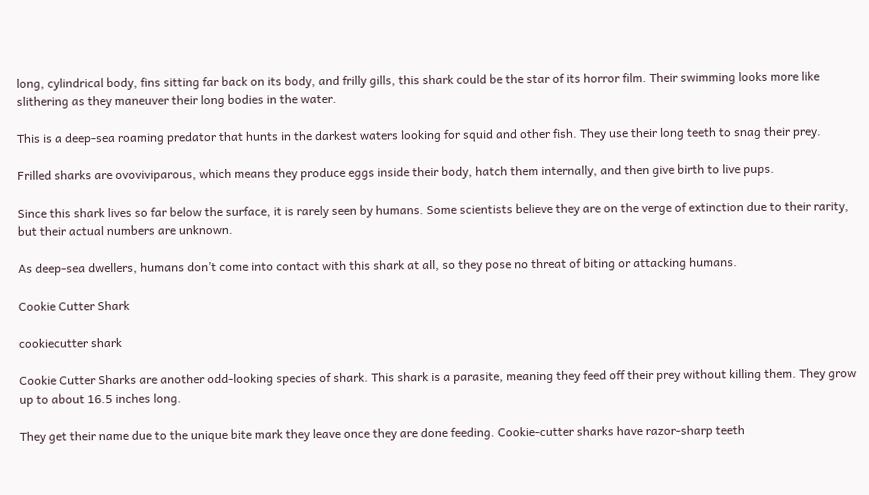long, cylindrical body, fins sitting far back on its body, and frilly gills, this shark could be the star of its horror film. Their swimming looks more like slithering as they maneuver their long bodies in the water.

This is a deep-sea roaming predator that hunts in the darkest waters looking for squid and other fish. They use their long teeth to snag their prey.

Frilled sharks are ovoviviparous, which means they produce eggs inside their body, hatch them internally, and then give birth to live pups.

Since this shark lives so far below the surface, it is rarely seen by humans. Some scientists believe they are on the verge of extinction due to their rarity, but their actual numbers are unknown.

As deep-sea dwellers, humans don’t come into contact with this shark at all, so they pose no threat of biting or attacking humans.

Cookie Cutter Shark

cookiecutter shark

Cookie Cutter Sharks are another odd-looking species of shark. This shark is a parasite, meaning they feed off their prey without killing them. They grow up to about 16.5 inches long.

They get their name due to the unique bite mark they leave once they are done feeding. Cookie-cutter sharks have razor-sharp teeth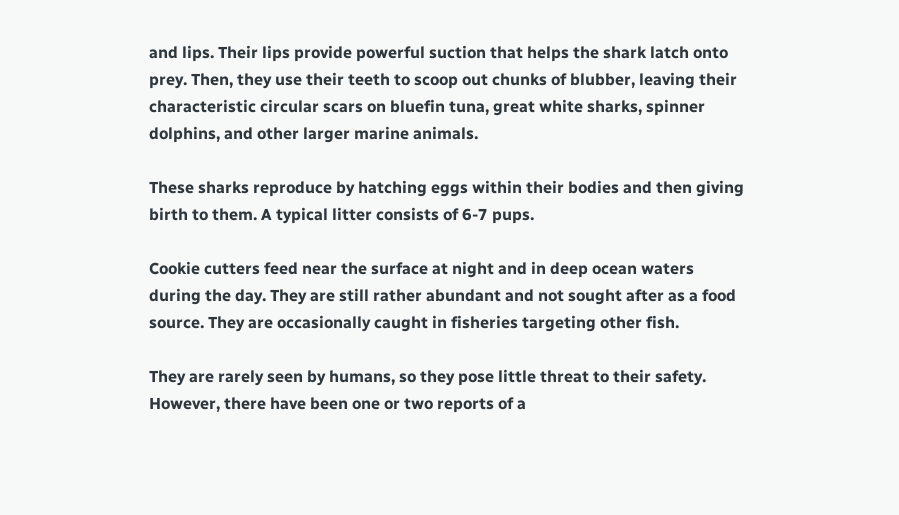and lips. Their lips provide powerful suction that helps the shark latch onto prey. Then, they use their teeth to scoop out chunks of blubber, leaving their characteristic circular scars on bluefin tuna, great white sharks, spinner dolphins, and other larger marine animals.

These sharks reproduce by hatching eggs within their bodies and then giving birth to them. A typical litter consists of 6-7 pups.

Cookie cutters feed near the surface at night and in deep ocean waters during the day. They are still rather abundant and not sought after as a food source. They are occasionally caught in fisheries targeting other fish.

They are rarely seen by humans, so they pose little threat to their safety. However, there have been one or two reports of a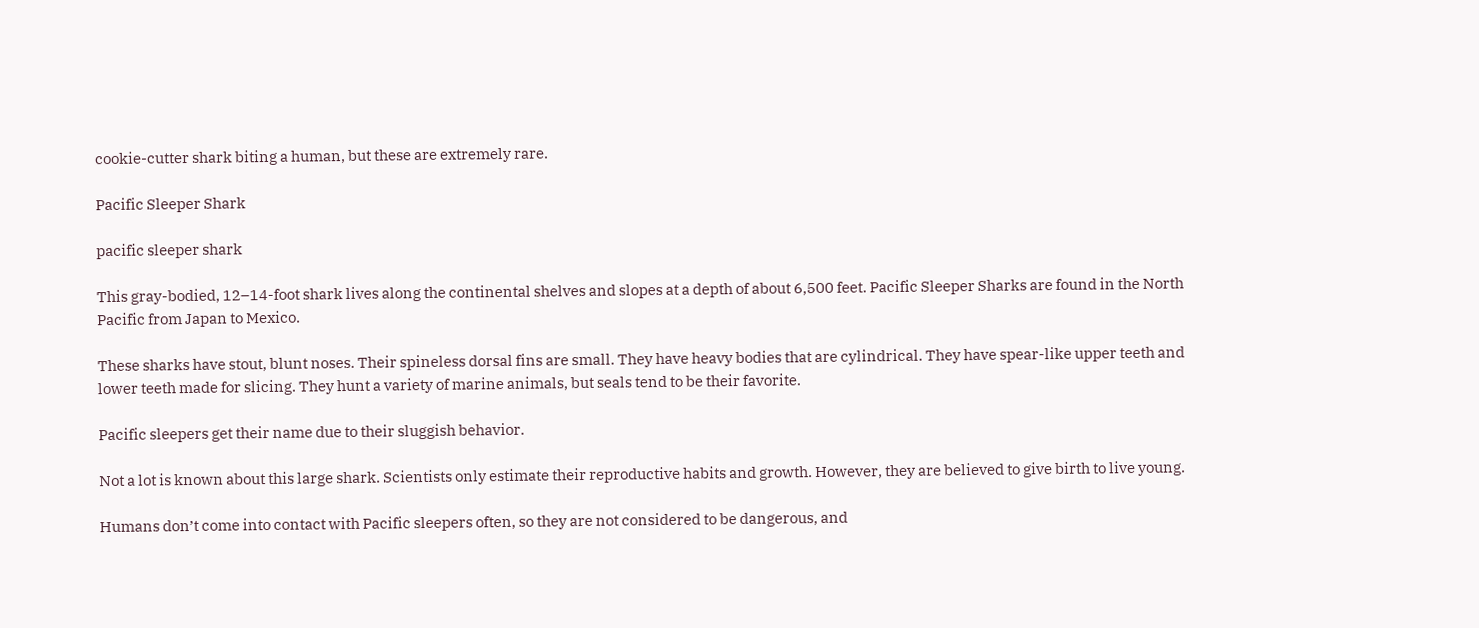cookie-cutter shark biting a human, but these are extremely rare.

Pacific Sleeper Shark

pacific sleeper shark

This gray-bodied, 12–14-foot shark lives along the continental shelves and slopes at a depth of about 6,500 feet. Pacific Sleeper Sharks are found in the North Pacific from Japan to Mexico.

These sharks have stout, blunt noses. Their spineless dorsal fins are small. They have heavy bodies that are cylindrical. They have spear-like upper teeth and lower teeth made for slicing. They hunt a variety of marine animals, but seals tend to be their favorite.

Pacific sleepers get their name due to their sluggish behavior.

Not a lot is known about this large shark. Scientists only estimate their reproductive habits and growth. However, they are believed to give birth to live young.

Humans don’t come into contact with Pacific sleepers often, so they are not considered to be dangerous, and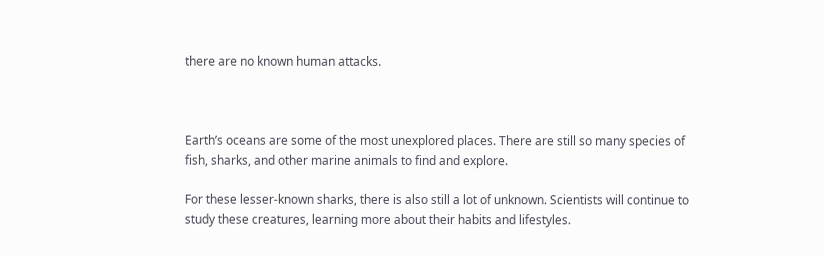there are no known human attacks.



Earth’s oceans are some of the most unexplored places. There are still so many species of fish, sharks, and other marine animals to find and explore.

For these lesser-known sharks, there is also still a lot of unknown. Scientists will continue to study these creatures, learning more about their habits and lifestyles.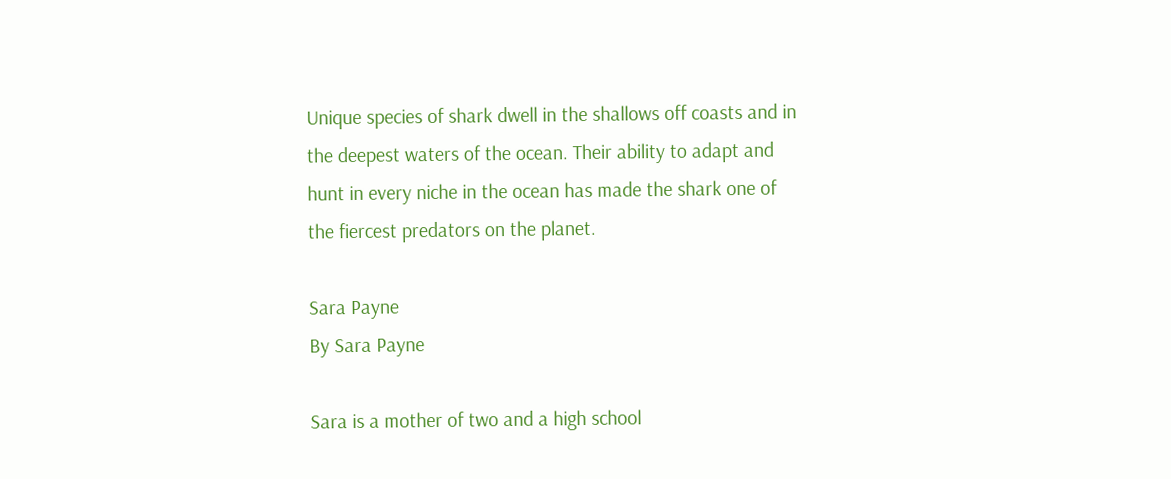Unique species of shark dwell in the shallows off coasts and in the deepest waters of the ocean. Their ability to adapt and hunt in every niche in the ocean has made the shark one of the fiercest predators on the planet.

Sara Payne
By Sara Payne

Sara is a mother of two and a high school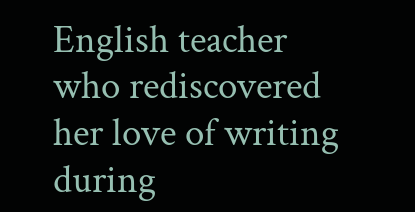English teacher who rediscovered her love of writing during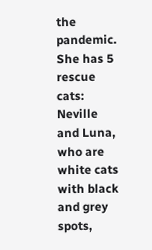the pandemic. She has 5 rescue cats: Neville and Luna, who are white cats with black and grey spots,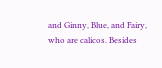and Ginny, Blue, and Fairy, who are calicos. Besides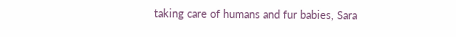taking care of humans and fur babies, Sara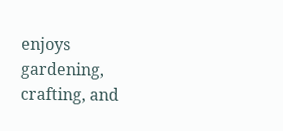enjoys gardening, crafting, and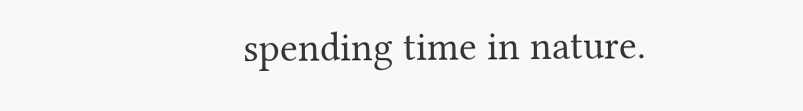spending time in nature.